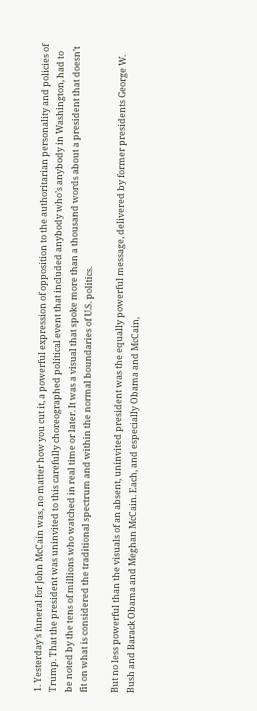1. Yesterday’s funeral for John McCain was, no matter how you cut it, a powerful expression of opposition to the authoritarian personality and policies of Trump. That the president was uninvited to this carefully choreographed political event that included anybody who’s anybody in Washington, had to be noted by the tens of millions who watched in real time or later. It was a visual that spoke more than a thousand words about a president that doesn’t fit on what is considered the traditional spectrum and within the normal boundaries of U.S. politics.

But no less powerful than the visuals of an absent, uninvited president was the equally powerful message, delivered by former presidents George W. Bush and Barack Obama and Meghan McCain. Each, and especially Obama and McCain,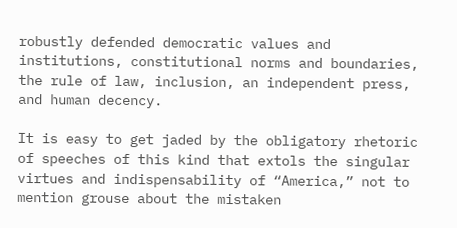robustly defended democratic values and institutions, constitutional norms and boundaries, the rule of law, inclusion, an independent press, and human decency.

It is easy to get jaded by the obligatory rhetoric of speeches of this kind that extols the singular virtues and indispensability of “America,” not to mention grouse about the mistaken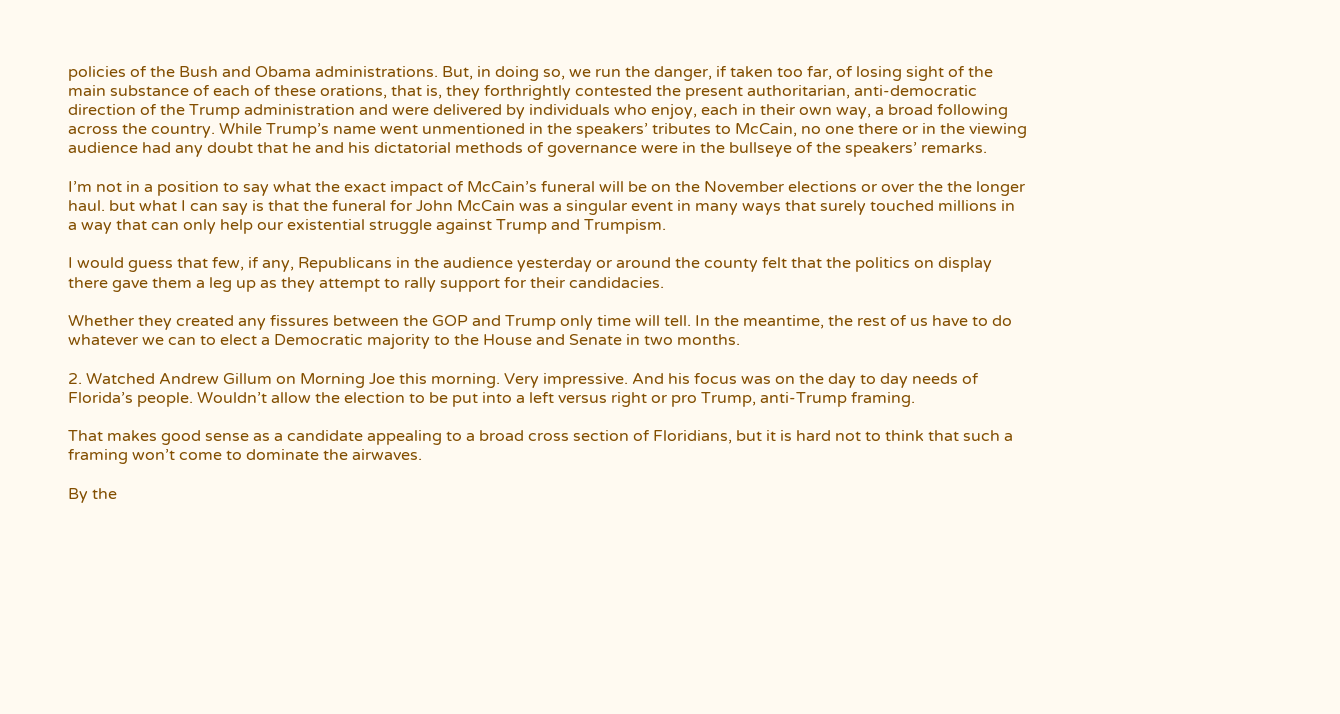policies of the Bush and Obama administrations. But, in doing so, we run the danger, if taken too far, of losing sight of the main substance of each of these orations, that is, they forthrightly contested the present authoritarian, anti-democratic direction of the Trump administration and were delivered by individuals who enjoy, each in their own way, a broad following across the country. While Trump’s name went unmentioned in the speakers’ tributes to McCain, no one there or in the viewing audience had any doubt that he and his dictatorial methods of governance were in the bullseye of the speakers’ remarks.

I’m not in a position to say what the exact impact of McCain’s funeral will be on the November elections or over the the longer haul. but what I can say is that the funeral for John McCain was a singular event in many ways that surely touched millions in a way that can only help our existential struggle against Trump and Trumpism.

I would guess that few, if any, Republicans in the audience yesterday or around the county felt that the politics on display there gave them a leg up as they attempt to rally support for their candidacies.

Whether they created any fissures between the GOP and Trump only time will tell. In the meantime, the rest of us have to do whatever we can to elect a Democratic majority to the House and Senate in two months.

2. Watched Andrew Gillum on Morning Joe this morning. Very impressive. And his focus was on the day to day needs of Florida’s people. Wouldn’t allow the election to be put into a left versus right or pro Trump, anti-Trump framing.

That makes good sense as a candidate appealing to a broad cross section of Floridians, but it is hard not to think that such a framing won’t come to dominate the airwaves.

By the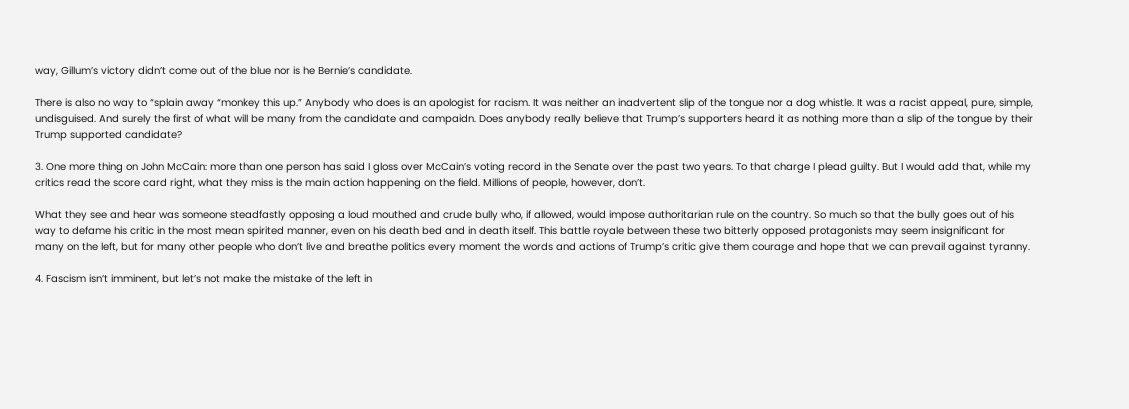way, Gillum’s victory didn’t come out of the blue nor is he Bernie’s candidate.

There is also no way to “splain away “monkey this up.” Anybody who does is an apologist for racism. It was neither an inadvertent slip of the tongue nor a dog whistle. It was a racist appeal, pure, simple, undisguised. And surely the first of what will be many from the candidate and campaidn. Does anybody really believe that Trump’s supporters heard it as nothing more than a slip of the tongue by their Trump supported candidate?

3. One more thing on John McCain: more than one person has said I gloss over McCain’s voting record in the Senate over the past two years. To that charge I plead guilty. But I would add that, while my critics read the score card right, what they miss is the main action happening on the field. Millions of people, however, don’t.

What they see and hear was someone steadfastly opposing a loud mouthed and crude bully who, if allowed, would impose authoritarian rule on the country. So much so that the bully goes out of his way to defame his critic in the most mean spirited manner, even on his death bed and in death itself. This battle royale between these two bitterly opposed protagonists may seem insignificant for many on the left, but for many other people who don’t live and breathe politics every moment the words and actions of Trump’s critic give them courage and hope that we can prevail against tyranny.

4. Fascism isn’t imminent, but let’s not make the mistake of the left in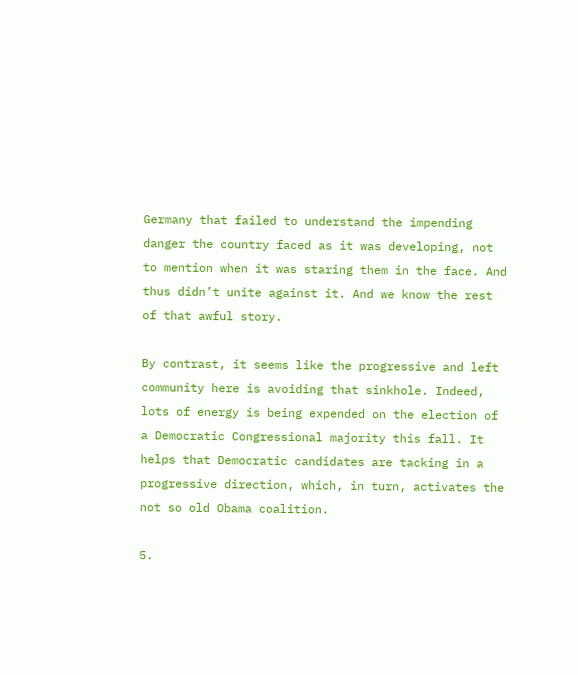Germany that failed to understand the impending danger the country faced as it was developing, not to mention when it was staring them in the face. And thus didn’t unite against it. And we know the rest of that awful story.

By contrast, it seems like the progressive and left community here is avoiding that sinkhole. Indeed, lots of energy is being expended on the election of a Democratic Congressional majority this fall. It helps that Democratic candidates are tacking in a progressive direction, which, in turn, activates the not so old Obama coalition.

5.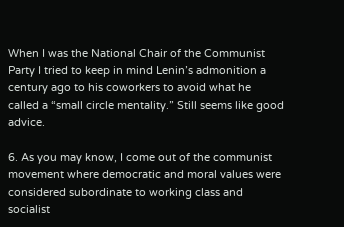When I was the National Chair of the Communist Party I tried to keep in mind Lenin’s admonition a century ago to his coworkers to avoid what he called a “small circle mentality.” Still seems like good advice.

6. As you may know, I come out of the communist movement where democratic and moral values were considered subordinate to working class and socialist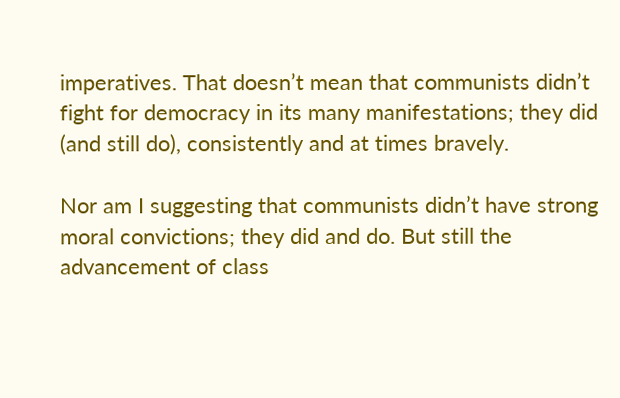imperatives. That doesn’t mean that communists didn’t fight for democracy in its many manifestations; they did (and still do), consistently and at times bravely.

Nor am I suggesting that communists didn’t have strong moral convictions; they did and do. But still the advancement of class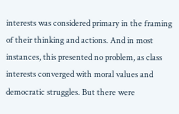interests was considered primary in the framing of their thinking and actions. And in most instances, this presented no problem, as class interests converged with moral values and democratic struggles. But there were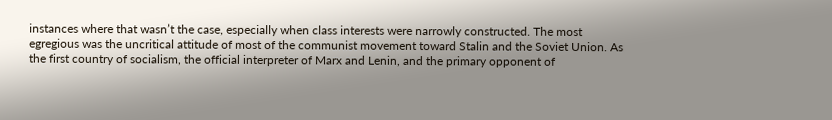instances where that wasn’t the case, especially when class interests were narrowly constructed. The most egregious was the uncritical attitude of most of the communist movement toward Stalin and the Soviet Union. As the first country of socialism, the official interpreter of Marx and Lenin, and the primary opponent of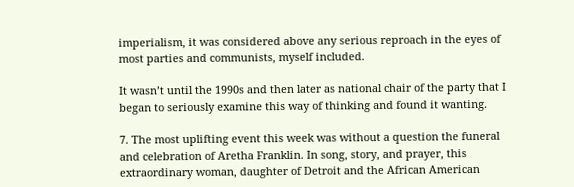imperialism, it was considered above any serious reproach in the eyes of most parties and communists, myself included.

It wasn’t until the 1990s and then later as national chair of the party that I began to seriously examine this way of thinking and found it wanting.

7. The most uplifting event this week was without a question the funeral and celebration of Aretha Franklin. In song, story, and prayer, this extraordinary woman, daughter of Detroit and the African American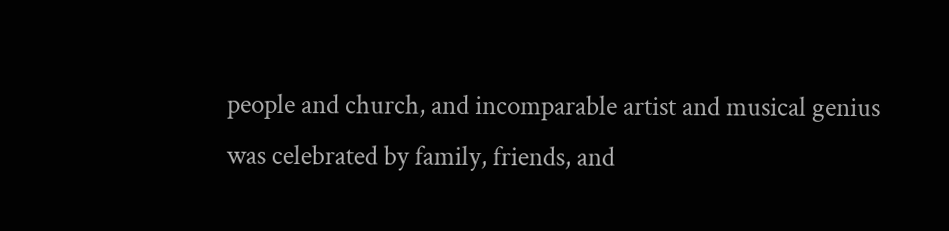people and church, and incomparable artist and musical genius was celebrated by family, friends, and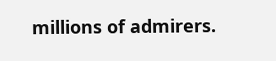millions of admirers.